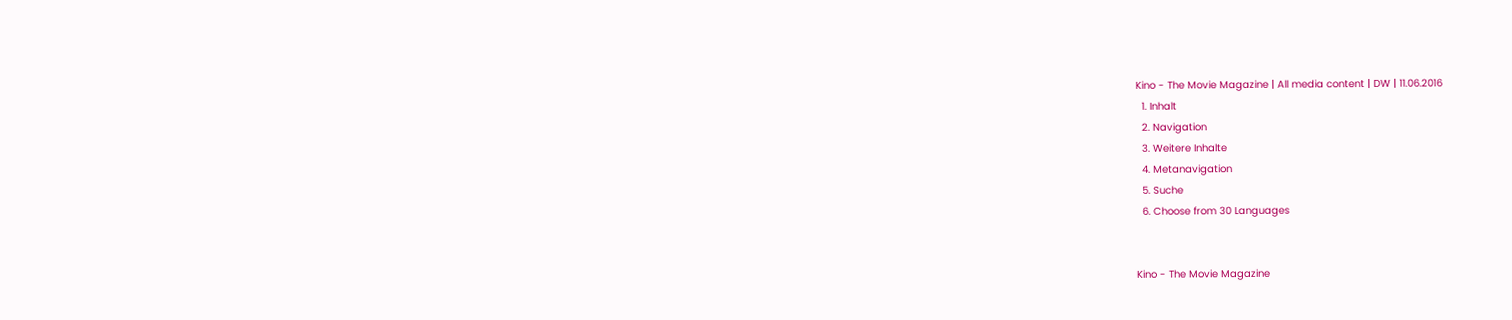Kino - The Movie Magazine | All media content | DW | 11.06.2016
  1. Inhalt
  2. Navigation
  3. Weitere Inhalte
  4. Metanavigation
  5. Suche
  6. Choose from 30 Languages


Kino - The Movie Magazine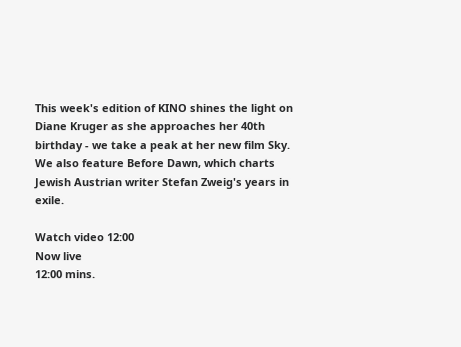This week's edition of KINO shines the light on Diane Kruger as she approaches her 40th birthday - we take a peak at her new film Sky. We also feature Before Dawn, which charts Jewish Austrian writer Stefan Zweig's years in exile.

Watch video 12:00
Now live
12:00 mins.